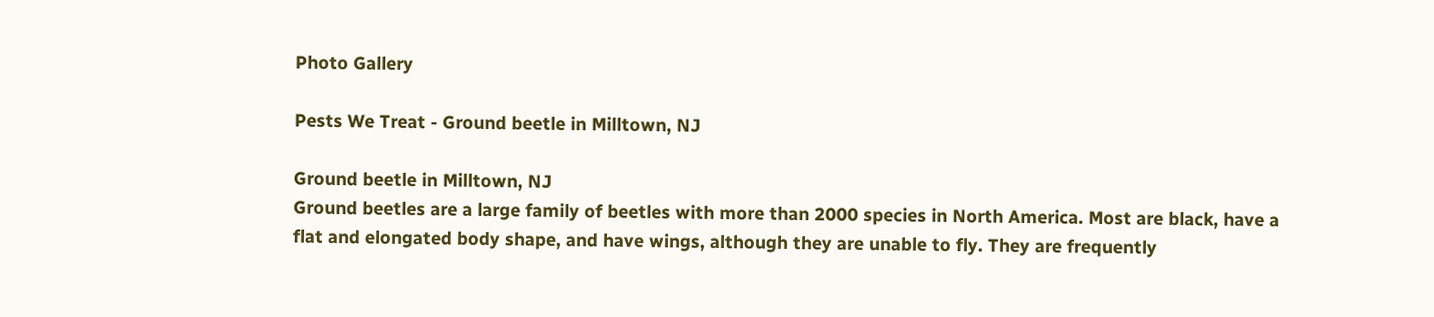Photo Gallery

Pests We Treat - Ground beetle in Milltown, NJ

Ground beetle in Milltown, NJ
Ground beetles are a large family of beetles with more than 2000 species in North America. Most are black, have a flat and elongated body shape, and have wings, although they are unable to fly. They are frequently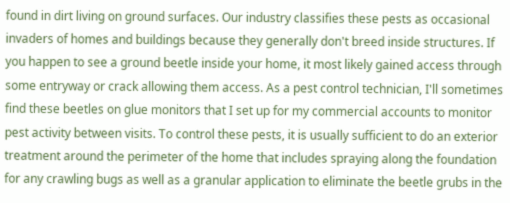found in dirt living on ground surfaces. Our industry classifies these pests as occasional invaders of homes and buildings because they generally don't breed inside structures. If you happen to see a ground beetle inside your home, it most likely gained access through some entryway or crack allowing them access. As a pest control technician, I'll sometimes find these beetles on glue monitors that I set up for my commercial accounts to monitor pest activity between visits. To control these pests, it is usually sufficient to do an exterior treatment around the perimeter of the home that includes spraying along the foundation for any crawling bugs as well as a granular application to eliminate the beetle grubs in the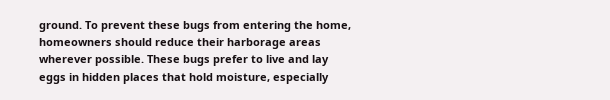ground. To prevent these bugs from entering the home, homeowners should reduce their harborage areas wherever possible. These bugs prefer to live and lay eggs in hidden places that hold moisture, especially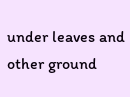under leaves and other ground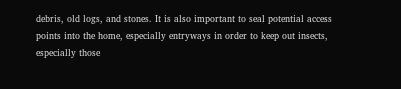debris, old logs, and stones. It is also important to seal potential access points into the home, especially entryways in order to keep out insects, especially those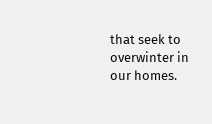that seek to overwinter in our homes.